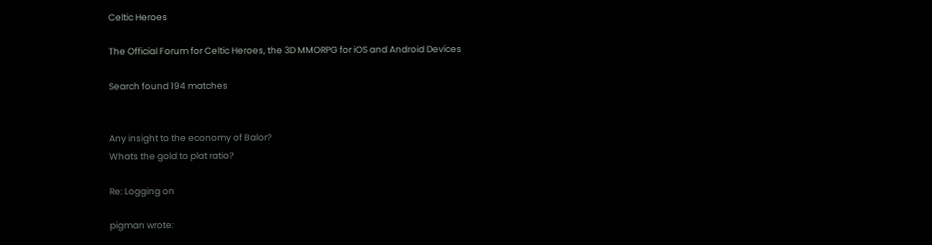Celtic Heroes

The Official Forum for Celtic Heroes, the 3D MMORPG for iOS and Android Devices

Search found 194 matches


Any insight to the economy of Balor?
Whats the gold to plat ratio?

Re: Logging on

pigman wrote: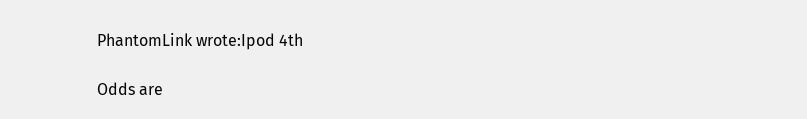PhantomLink wrote:Ipod 4th

Odds are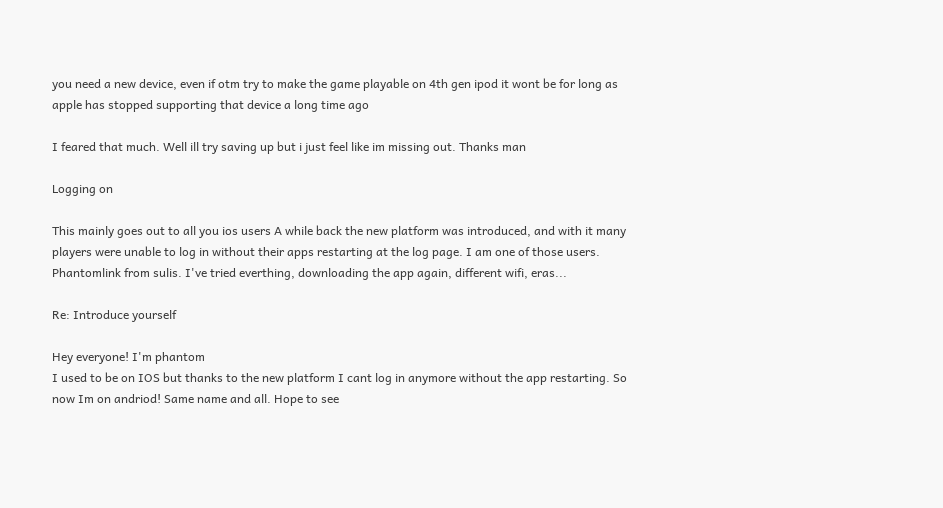you need a new device, even if otm try to make the game playable on 4th gen ipod it wont be for long as apple has stopped supporting that device a long time ago

I feared that much. Well ill try saving up but i just feel like im missing out. Thanks man

Logging on

This mainly goes out to all you ios users A while back the new platform was introduced, and with it many players were unable to log in without their apps restarting at the log page. I am one of those users. Phantomlink from sulis. I've tried everthing, downloading the app again, different wifi, eras...

Re: Introduce yourself

Hey everyone! I'm phantom
I used to be on IOS but thanks to the new platform I cant log in anymore without the app restarting. So now Im on andriod! Same name and all. Hope to see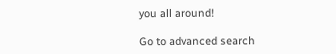you all around!

Go to advanced search